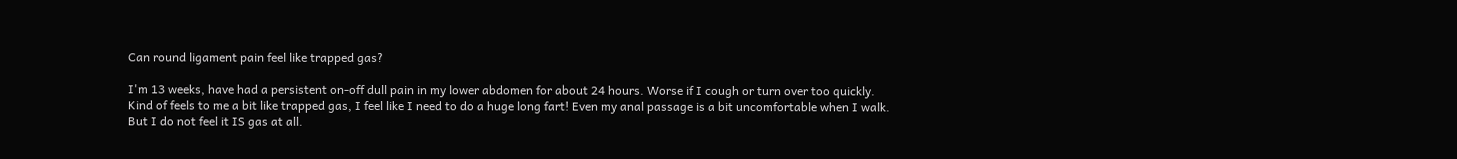Can round ligament pain feel like trapped gas?

I'm 13 weeks, have had a persistent on-off dull pain in my lower abdomen for about 24 hours. Worse if I cough or turn over too quickly.
Kind of feels to me a bit like trapped gas, I feel like I need to do a huge long fart! Even my anal passage is a bit uncomfortable when I walk. But I do not feel it IS gas at all.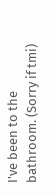I've been to the bathroom. (Sorry if tmi)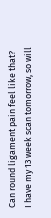Can round ligament pain feel like that?
I have my 13 week scan tomorrow, so will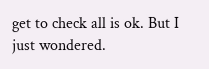get to check all is ok. But I just wondered.